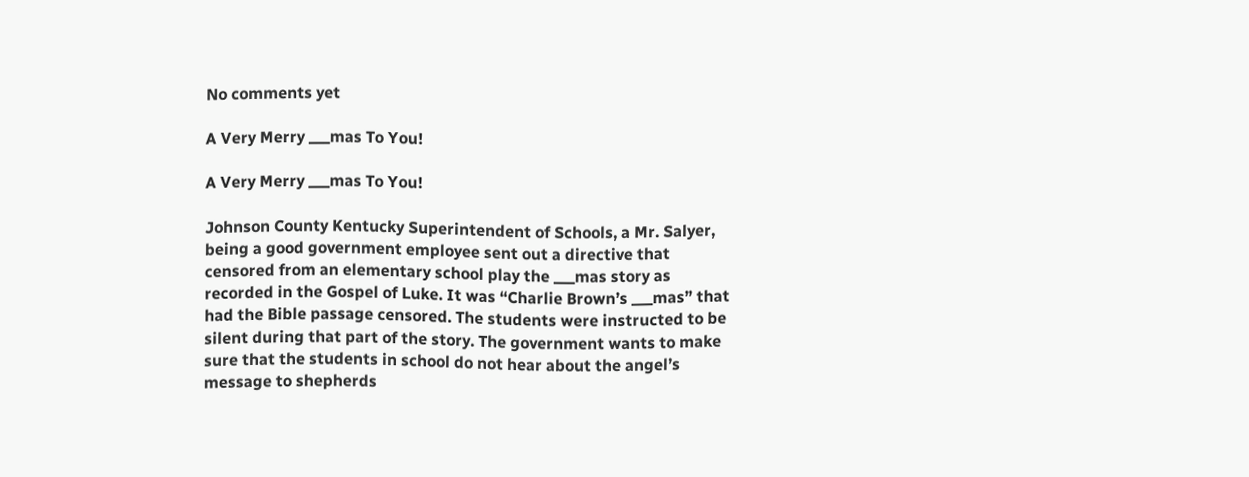No comments yet

A Very Merry ___mas To You!

A Very Merry ___mas To You!

Johnson County Kentucky Superintendent of Schools, a Mr. Salyer, being a good government employee sent out a directive that censored from an elementary school play the ___mas story as recorded in the Gospel of Luke. It was “Charlie Brown’s ___mas” that had the Bible passage censored. The students were instructed to be silent during that part of the story. The government wants to make sure that the students in school do not hear about the angel’s message to shepherds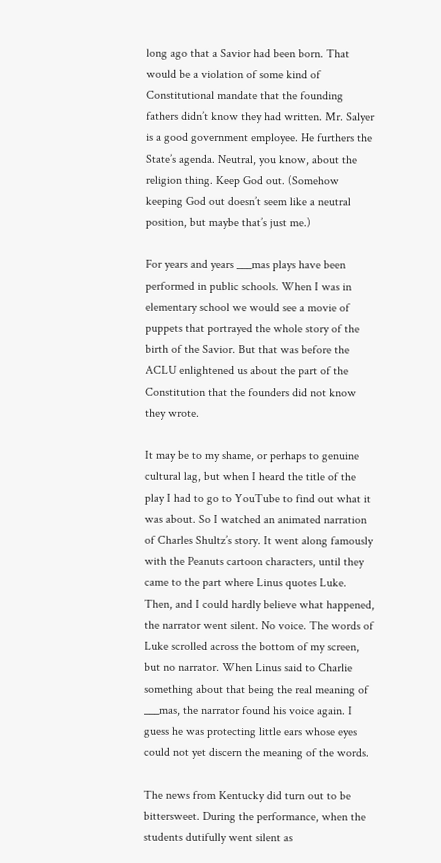long ago that a Savior had been born. That would be a violation of some kind of Constitutional mandate that the founding fathers didn’t know they had written. Mr. Salyer is a good government employee. He furthers the State’s agenda. Neutral, you know, about the religion thing. Keep God out. (Somehow keeping God out doesn’t seem like a neutral position, but maybe that’s just me.)

For years and years ___mas plays have been performed in public schools. When I was in elementary school we would see a movie of puppets that portrayed the whole story of the birth of the Savior. But that was before the ACLU enlightened us about the part of the Constitution that the founders did not know they wrote.

It may be to my shame, or perhaps to genuine cultural lag, but when I heard the title of the play I had to go to YouTube to find out what it was about. So I watched an animated narration of Charles Shultz’s story. It went along famously with the Peanuts cartoon characters, until they came to the part where Linus quotes Luke. Then, and I could hardly believe what happened, the narrator went silent. No voice. The words of Luke scrolled across the bottom of my screen, but no narrator. When Linus said to Charlie something about that being the real meaning of ___mas, the narrator found his voice again. I guess he was protecting little ears whose eyes could not yet discern the meaning of the words.

The news from Kentucky did turn out to be bittersweet. During the performance, when the students dutifully went silent as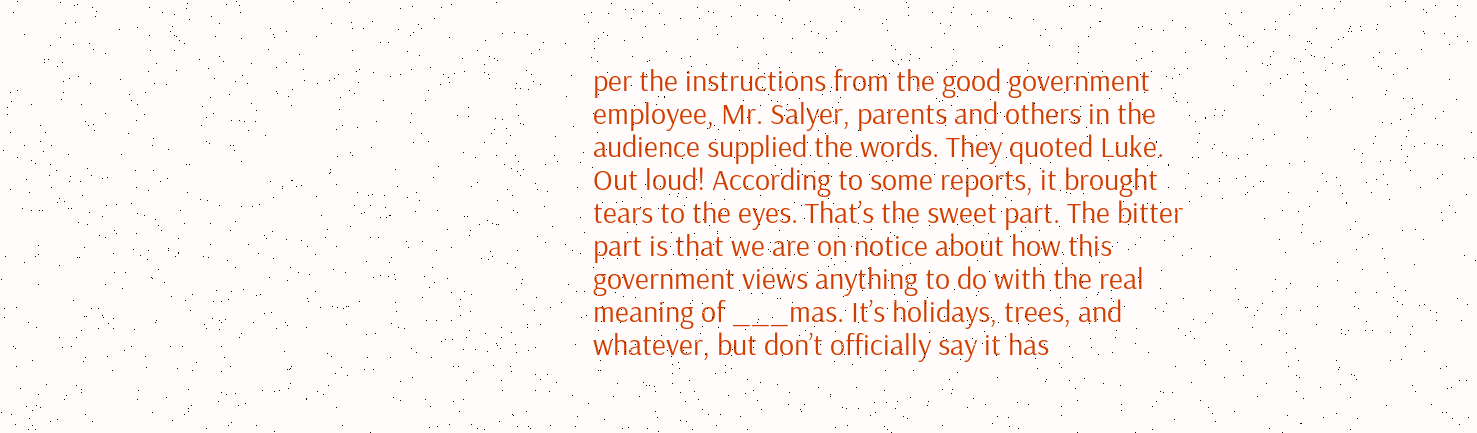per the instructions from the good government employee, Mr. Salyer, parents and others in the audience supplied the words. They quoted Luke. Out loud! According to some reports, it brought tears to the eyes. That’s the sweet part. The bitter part is that we are on notice about how this government views anything to do with the real meaning of ___mas. It’s holidays, trees, and whatever, but don’t officially say it has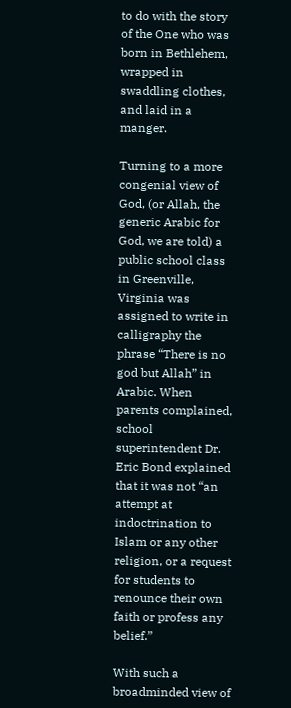to do with the story of the One who was born in Bethlehem, wrapped in swaddling clothes, and laid in a manger.

Turning to a more congenial view of God, (or Allah, the generic Arabic for God, we are told) a public school class in Greenville, Virginia was assigned to write in calligraphy the phrase “There is no god but Allah” in Arabic. When parents complained, school superintendent Dr. Eric Bond explained that it was not “an attempt at indoctrination to Islam or any other religion, or a request for students to renounce their own faith or profess any belief.”

With such a broadminded view of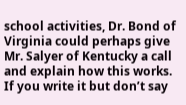school activities, Dr. Bond of Virginia could perhaps give Mr. Salyer of Kentucky a call and explain how this works. If you write it but don’t say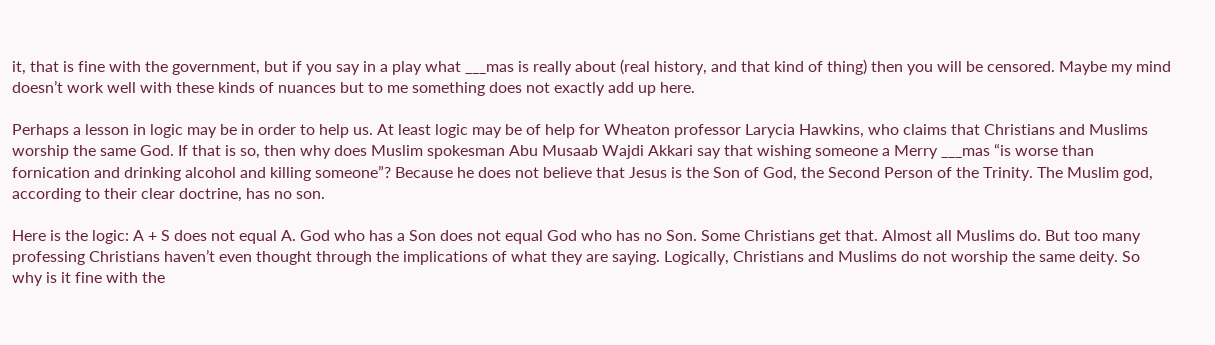it, that is fine with the government, but if you say in a play what ___mas is really about (real history, and that kind of thing) then you will be censored. Maybe my mind doesn’t work well with these kinds of nuances but to me something does not exactly add up here.

Perhaps a lesson in logic may be in order to help us. At least logic may be of help for Wheaton professor Larycia Hawkins, who claims that Christians and Muslims worship the same God. If that is so, then why does Muslim spokesman Abu Musaab Wajdi Akkari say that wishing someone a Merry ___mas “is worse than fornication and drinking alcohol and killing someone”? Because he does not believe that Jesus is the Son of God, the Second Person of the Trinity. The Muslim god, according to their clear doctrine, has no son.

Here is the logic: A + S does not equal A. God who has a Son does not equal God who has no Son. Some Christians get that. Almost all Muslims do. But too many professing Christians haven’t even thought through the implications of what they are saying. Logically, Christians and Muslims do not worship the same deity. So why is it fine with the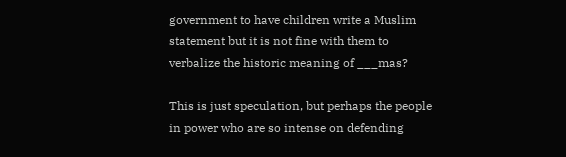government to have children write a Muslim statement but it is not fine with them to verbalize the historic meaning of ___mas?

This is just speculation, but perhaps the people in power who are so intense on defending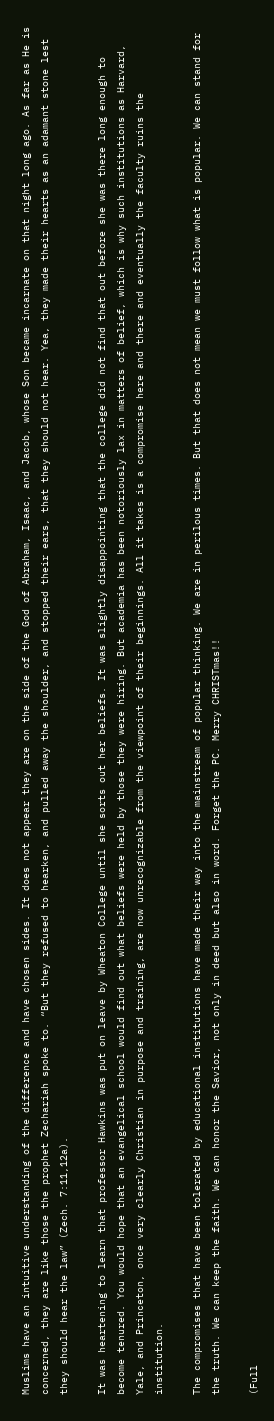Muslims have an intuitive understanding of the difference and have chosen sides. It does not appear they are on the side of the God of Abraham, Isaac, and Jacob, whose Son became incarnate on that night long ago. As far as He is concerned, they are like those the prophet Zechariah spoke to. “But they refused to hearken, and pulled away the shoulder, and stopped their ears, that they should not hear. Yea, they made their hearts as an adamant stone lest they should hear the law” (Zech. 7:11,12a).

It was heartening to learn that professor Hawkins was put on leave by Wheaton College until she sorts out her beliefs. It was slightly disappointing that the college did not find that out before she was there long enough to become tenured. You would hope that an evangelical school would find out what beliefs were held by those they were hiring. But academia has been notoriously lax in matters of belief, which is why such institutions as Harvard, Yale, and Princeton, once very clearly Christian in purpose and training, are now unrecognizable from the viewpoint of their beginnings. All it takes is a compromise here and there and eventually the faculty ruins the institution.

The compromises that have been tolerated by educational institutions have made their way into the mainstream of popular thinking. We are in perilous times. But that does not mean we must follow what is popular. We can stand for the truth. We can keep the faith. We can honor the Savior, not only in deed but also in word. Forget the PC. Merry CHRISTmas!!

(Full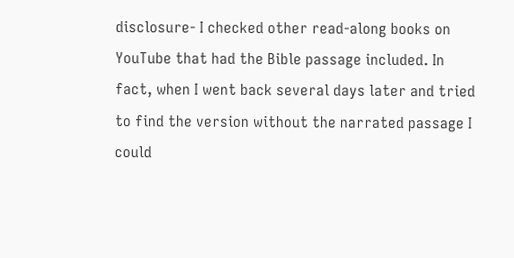disclosure- I checked other read-along books on YouTube that had the Bible passage included. In fact, when I went back several days later and tried to find the version without the narrated passage I could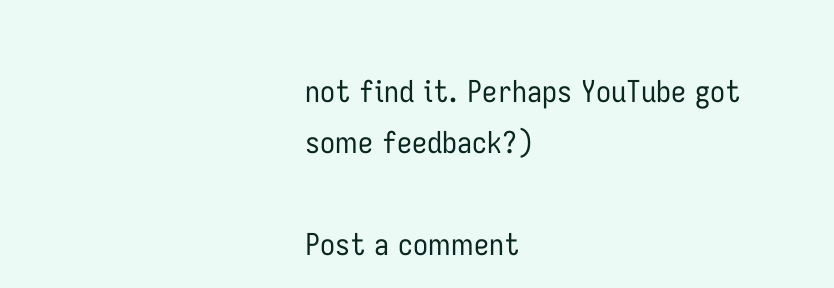not find it. Perhaps YouTube got some feedback?)

Post a comment